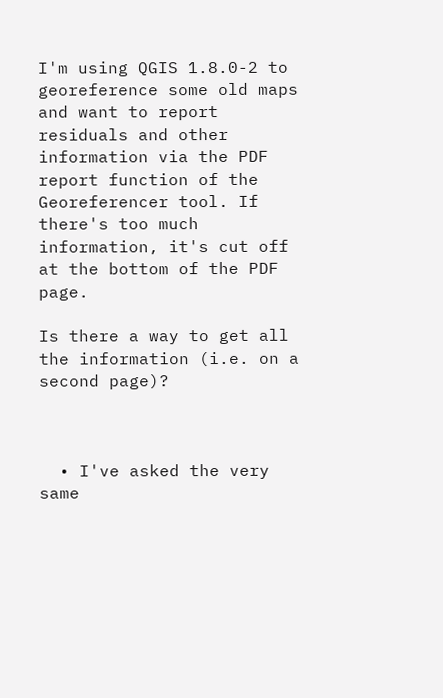I'm using QGIS 1.8.0-2 to georeference some old maps and want to report residuals and other information via the PDF report function of the Georeferencer tool. If there's too much information, it's cut off at the bottom of the PDF page.

Is there a way to get all the information (i.e. on a second page)?



  • I've asked the very same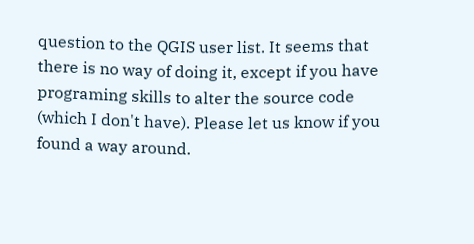question to the QGIS user list. It seems that there is no way of doing it, except if you have programing skills to alter the source code (which I don't have). Please let us know if you found a way around.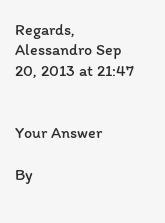Regards, Alessandro Sep 20, 2013 at 21:47


Your Answer

By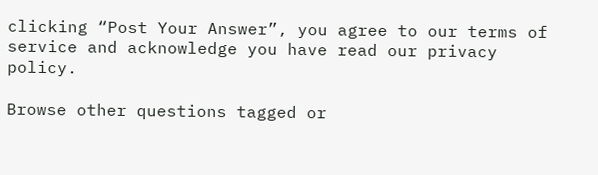clicking “Post Your Answer”, you agree to our terms of service and acknowledge you have read our privacy policy.

Browse other questions tagged or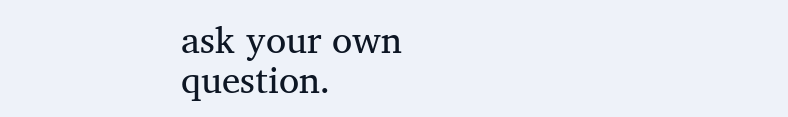ask your own question.